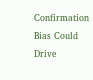Confirmation Bias Could Drive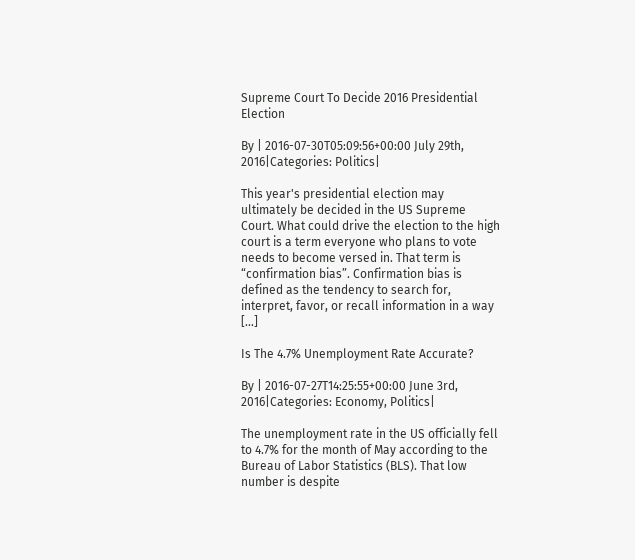Supreme Court To Decide 2016 Presidential Election

By | 2016-07-30T05:09:56+00:00 July 29th, 2016|Categories: Politics|

This year's presidential election may ultimately be decided in the US Supreme Court. What could drive the election to the high court is a term everyone who plans to vote needs to become versed in. That term is “confirmation bias”. Confirmation bias is defined as the tendency to search for, interpret, favor, or recall information in a way [...]

Is The 4.7% Unemployment Rate Accurate?

By | 2016-07-27T14:25:55+00:00 June 3rd, 2016|Categories: Economy, Politics|

The unemployment rate in the US officially fell to 4.7% for the month of May according to the Bureau of Labor Statistics (BLS). That low number is despite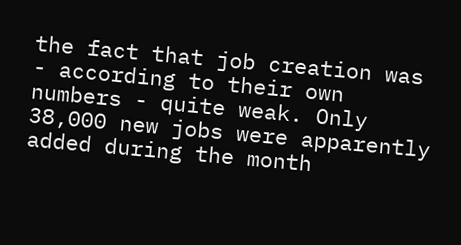the fact that job creation was - according to their own numbers - quite weak. Only 38,000 new jobs were apparently added during the month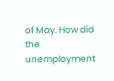of May. How did the unemployment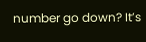number go down? It’s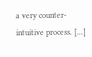a very counter-intuitive process. [...]